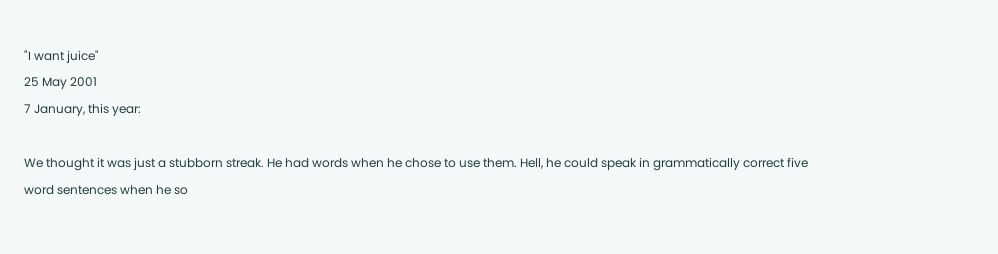"I want juice"
25 May 2001
7 January, this year:

We thought it was just a stubborn streak. He had words when he chose to use them. Hell, he could speak in grammatically correct five word sentences when he so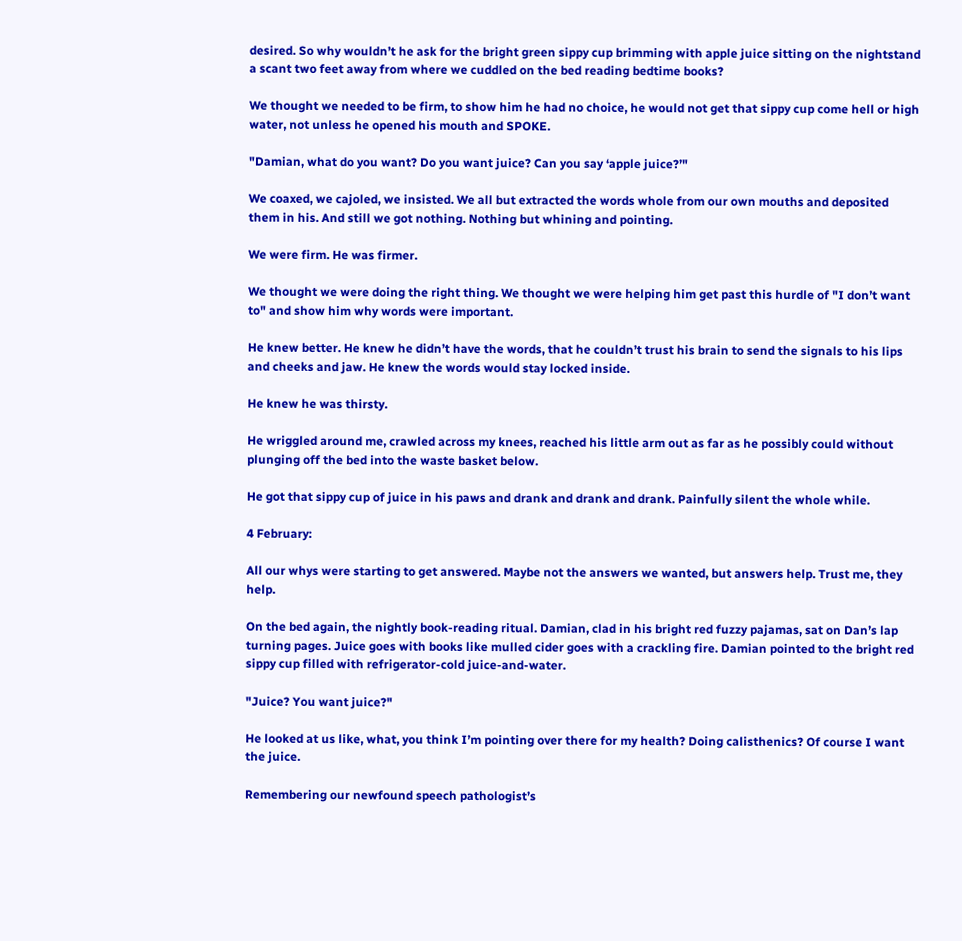desired. So why wouldn’t he ask for the bright green sippy cup brimming with apple juice sitting on the nightstand a scant two feet away from where we cuddled on the bed reading bedtime books?

We thought we needed to be firm, to show him he had no choice, he would not get that sippy cup come hell or high water, not unless he opened his mouth and SPOKE.

"Damian, what do you want? Do you want juice? Can you say ‘apple juice?’"

We coaxed, we cajoled, we insisted. We all but extracted the words whole from our own mouths and deposited them in his. And still we got nothing. Nothing but whining and pointing.

We were firm. He was firmer.

We thought we were doing the right thing. We thought we were helping him get past this hurdle of "I don’t want to" and show him why words were important.

He knew better. He knew he didn’t have the words, that he couldn’t trust his brain to send the signals to his lips and cheeks and jaw. He knew the words would stay locked inside.

He knew he was thirsty.

He wriggled around me, crawled across my knees, reached his little arm out as far as he possibly could without plunging off the bed into the waste basket below.

He got that sippy cup of juice in his paws and drank and drank and drank. Painfully silent the whole while.

4 February:

All our whys were starting to get answered. Maybe not the answers we wanted, but answers help. Trust me, they help.

On the bed again, the nightly book-reading ritual. Damian, clad in his bright red fuzzy pajamas, sat on Dan’s lap turning pages. Juice goes with books like mulled cider goes with a crackling fire. Damian pointed to the bright red sippy cup filled with refrigerator-cold juice-and-water.

"Juice? You want juice?"

He looked at us like, what, you think I’m pointing over there for my health? Doing calisthenics? Of course I want the juice.

Remembering our newfound speech pathologist’s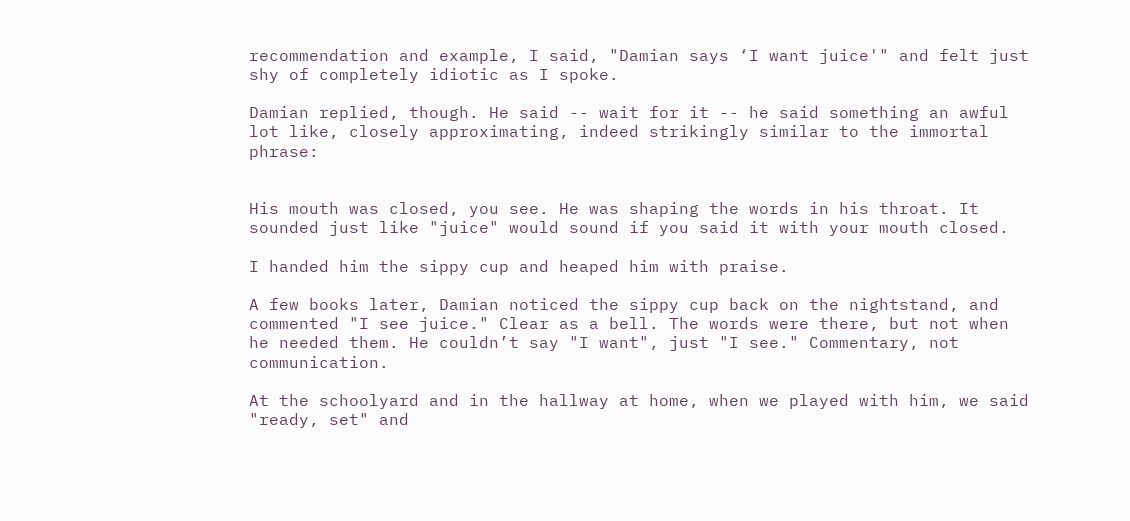recommendation and example, I said, "Damian says ‘I want juice'" and felt just shy of completely idiotic as I spoke.

Damian replied, though. He said -- wait for it -- he said something an awful lot like, closely approximating, indeed strikingly similar to the immortal phrase:


His mouth was closed, you see. He was shaping the words in his throat. It sounded just like "juice" would sound if you said it with your mouth closed.

I handed him the sippy cup and heaped him with praise.

A few books later, Damian noticed the sippy cup back on the nightstand, and commented "I see juice." Clear as a bell. The words were there, but not when he needed them. He couldn’t say "I want", just "I see." Commentary, not communication.

At the schoolyard and in the hallway at home, when we played with him, we said "ready, set" and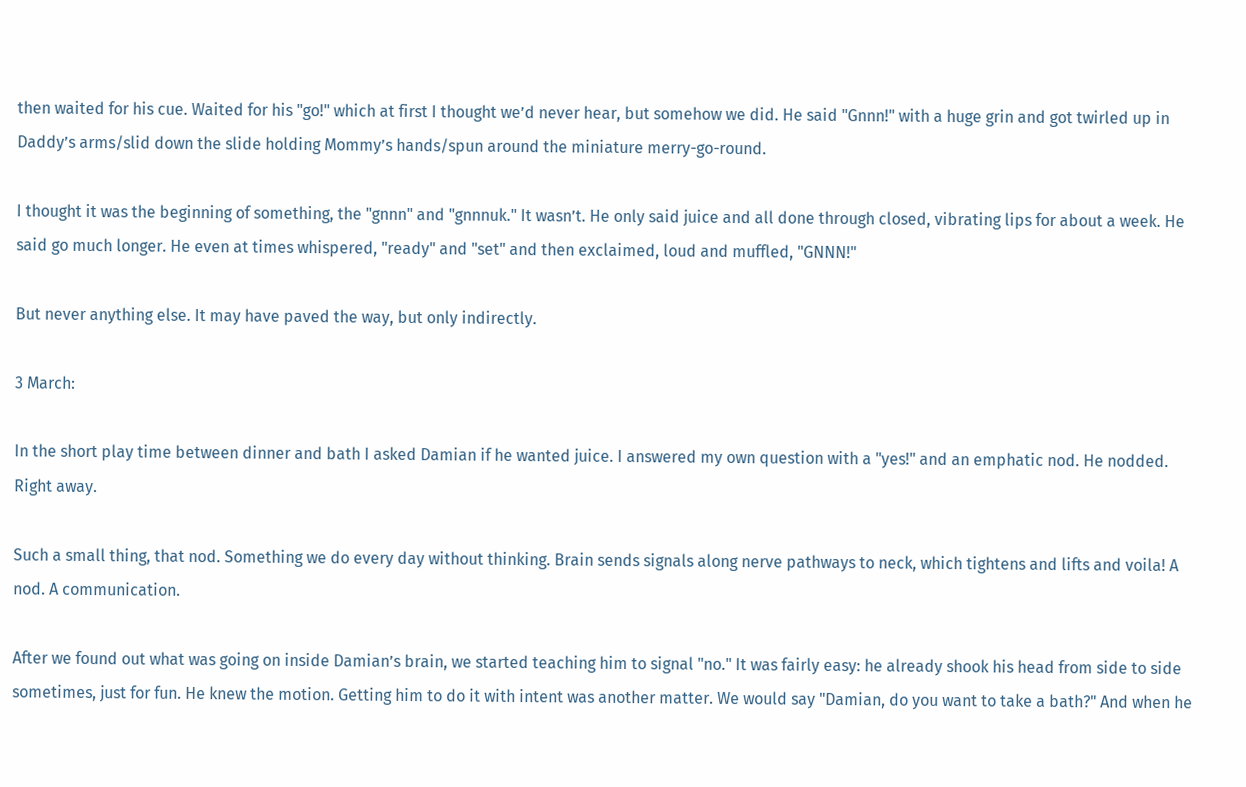then waited for his cue. Waited for his "go!" which at first I thought we’d never hear, but somehow we did. He said "Gnnn!" with a huge grin and got twirled up in Daddy’s arms/slid down the slide holding Mommy’s hands/spun around the miniature merry-go-round.

I thought it was the beginning of something, the "gnnn" and "gnnnuk." It wasn’t. He only said juice and all done through closed, vibrating lips for about a week. He said go much longer. He even at times whispered, "ready" and "set" and then exclaimed, loud and muffled, "GNNN!"

But never anything else. It may have paved the way, but only indirectly.

3 March:

In the short play time between dinner and bath I asked Damian if he wanted juice. I answered my own question with a "yes!" and an emphatic nod. He nodded. Right away.

Such a small thing, that nod. Something we do every day without thinking. Brain sends signals along nerve pathways to neck, which tightens and lifts and voila! A nod. A communication.

After we found out what was going on inside Damian’s brain, we started teaching him to signal "no." It was fairly easy: he already shook his head from side to side sometimes, just for fun. He knew the motion. Getting him to do it with intent was another matter. We would say "Damian, do you want to take a bath?" And when he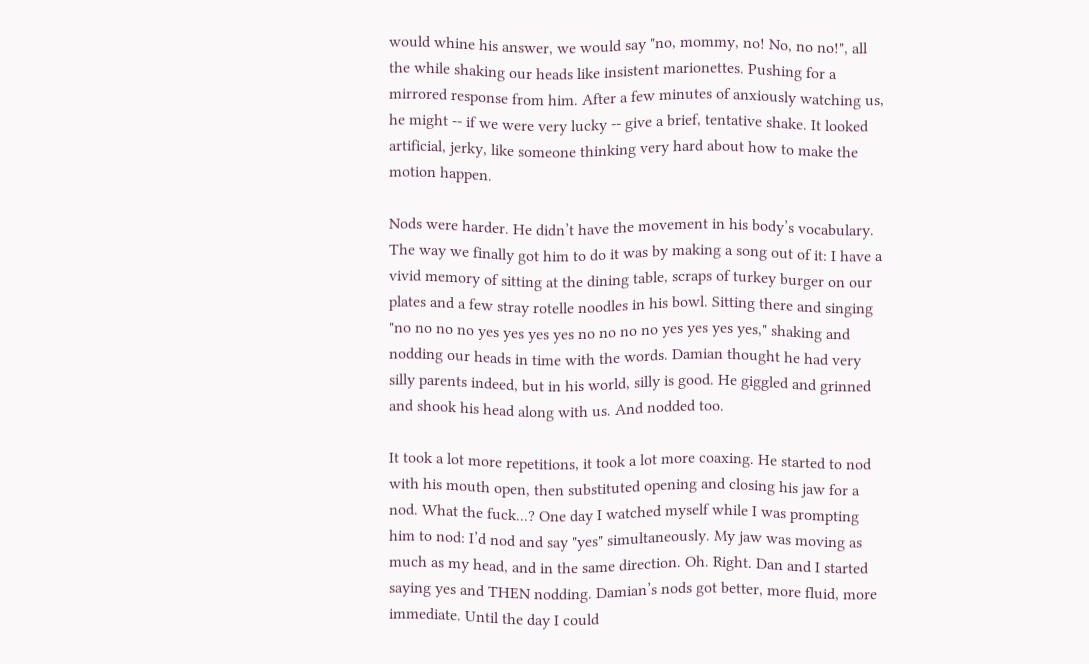would whine his answer, we would say "no, mommy, no! No, no no!", all the while shaking our heads like insistent marionettes. Pushing for a mirrored response from him. After a few minutes of anxiously watching us, he might -- if we were very lucky -- give a brief, tentative shake. It looked artificial, jerky, like someone thinking very hard about how to make the motion happen.

Nods were harder. He didn’t have the movement in his body’s vocabulary. The way we finally got him to do it was by making a song out of it: I have a vivid memory of sitting at the dining table, scraps of turkey burger on our plates and a few stray rotelle noodles in his bowl. Sitting there and singing "no no no no yes yes yes yes no no no no yes yes yes yes," shaking and nodding our heads in time with the words. Damian thought he had very silly parents indeed, but in his world, silly is good. He giggled and grinned and shook his head along with us. And nodded too.

It took a lot more repetitions, it took a lot more coaxing. He started to nod with his mouth open, then substituted opening and closing his jaw for a nod. What the fuck...? One day I watched myself while I was prompting him to nod: I’d nod and say "yes" simultaneously. My jaw was moving as much as my head, and in the same direction. Oh. Right. Dan and I started saying yes and THEN nodding. Damian’s nods got better, more fluid, more immediate. Until the day I could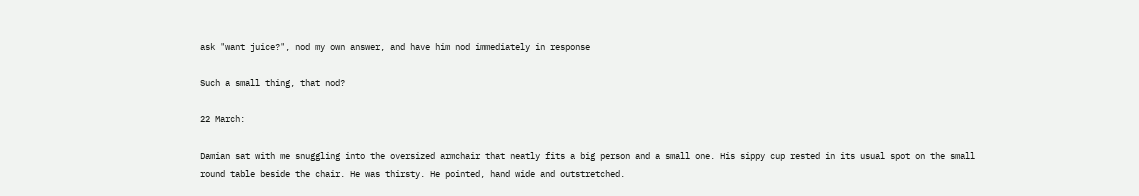ask "want juice?", nod my own answer, and have him nod immediately in response

Such a small thing, that nod?

22 March:

Damian sat with me snuggling into the oversized armchair that neatly fits a big person and a small one. His sippy cup rested in its usual spot on the small round table beside the chair. He was thirsty. He pointed, hand wide and outstretched.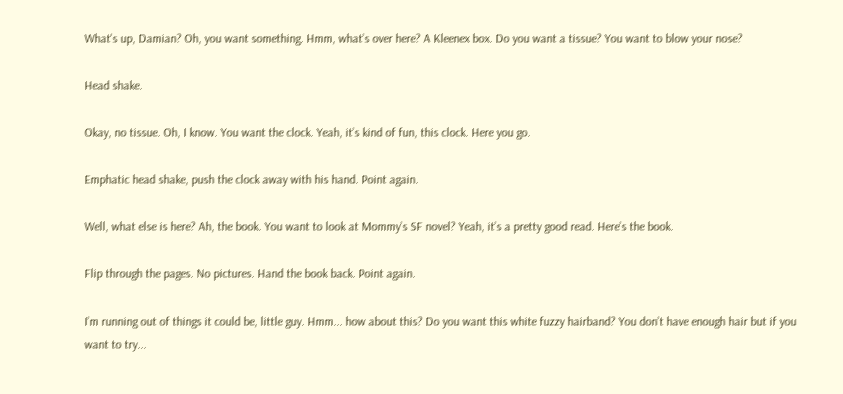What's up, Damian? Oh, you want something. Hmm, what’s over here? A Kleenex box. Do you want a tissue? You want to blow your nose?

Head shake.

Okay, no tissue. Oh, I know. You want the clock. Yeah, it’s kind of fun, this clock. Here you go.

Emphatic head shake, push the clock away with his hand. Point again.

Well, what else is here? Ah, the book. You want to look at Mommy’s SF novel? Yeah, it’s a pretty good read. Here’s the book.

Flip through the pages. No pictures. Hand the book back. Point again.

I’m running out of things it could be, little guy. Hmm... how about this? Do you want this white fuzzy hairband? You don’t have enough hair but if you want to try...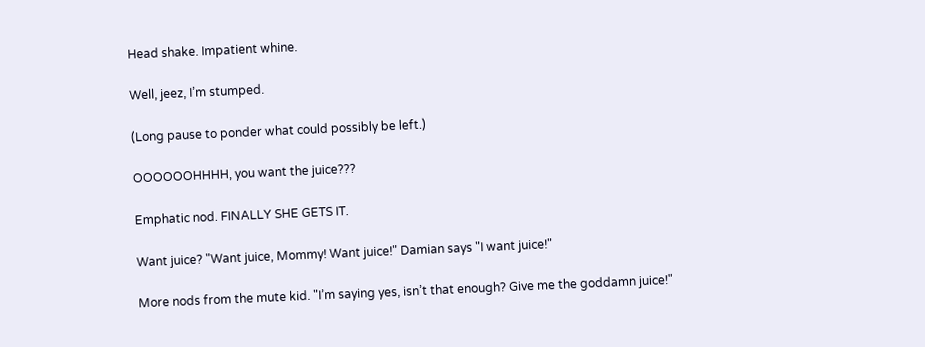Head shake. Impatient whine.

Well, jeez, I’m stumped.

(Long pause to ponder what could possibly be left.)

OOOOOOHHHH, you want the juice???

Emphatic nod. FINALLY SHE GETS IT.

Want juice? "Want juice, Mommy! Want juice!" Damian says "I want juice!"

More nods from the mute kid. "I’m saying yes, isn’t that enough? Give me the goddamn juice!"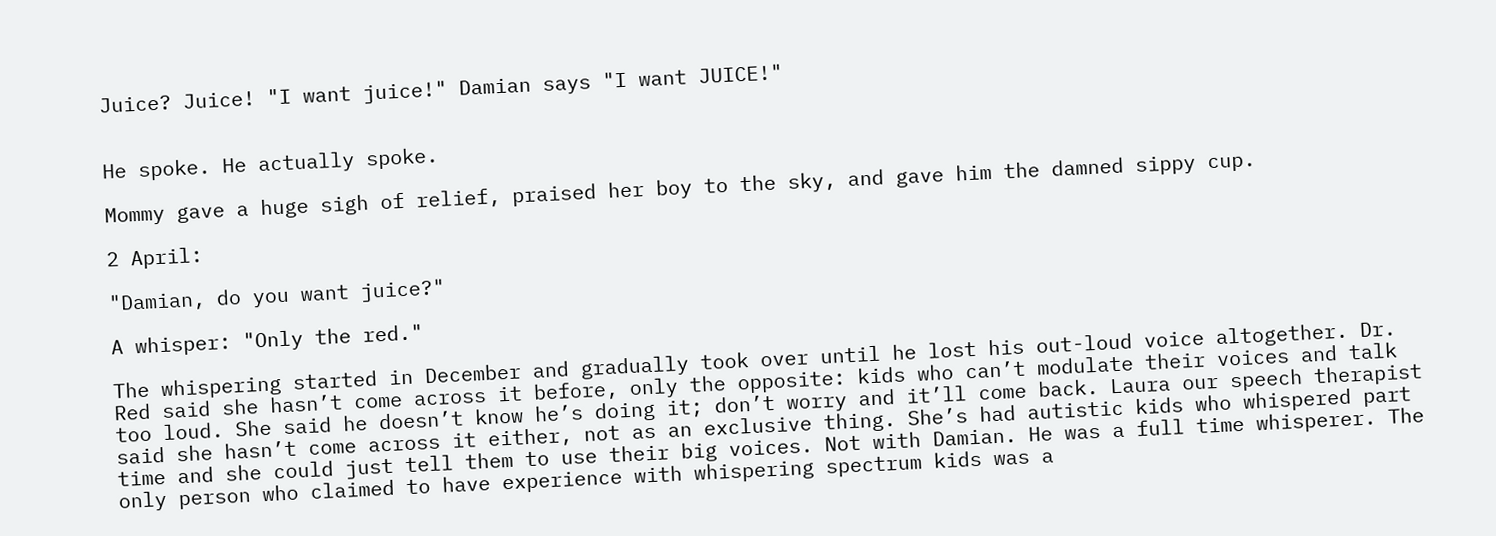Juice? Juice! "I want juice!" Damian says "I want JUICE!"


He spoke. He actually spoke.

Mommy gave a huge sigh of relief, praised her boy to the sky, and gave him the damned sippy cup.

2 April:

"Damian, do you want juice?"

A whisper: "Only the red."

The whispering started in December and gradually took over until he lost his out-loud voice altogether. Dr. Red said she hasn’t come across it before, only the opposite: kids who can’t modulate their voices and talk too loud. She said he doesn’t know he’s doing it; don’t worry and it’ll come back. Laura our speech therapist said she hasn’t come across it either, not as an exclusive thing. She’s had autistic kids who whispered part time and she could just tell them to use their big voices. Not with Damian. He was a full time whisperer. The only person who claimed to have experience with whispering spectrum kids was a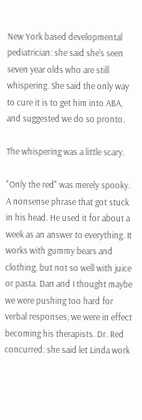New York based developmental pediatrician: she said she’s seen seven year olds who are still whispering. She said the only way to cure it is to get him into ABA, and suggested we do so pronto.

The whispering was a little scary.

"Only the red" was merely spooky. A nonsense phrase that got stuck in his head. He used it for about a week as an answer to everything. It works with gummy bears and clothing, but not so well with juice or pasta. Dan and I thought maybe we were pushing too hard for verbal responses; we were in effect becoming his therapists. Dr. Red concurred: she said let Linda work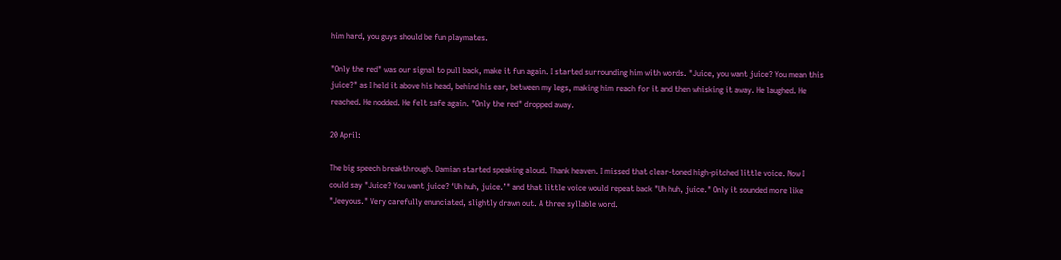him hard, you guys should be fun playmates.

"Only the red" was our signal to pull back, make it fun again. I started surrounding him with words. "Juice, you want juice? You mean this juice?" as I held it above his head, behind his ear, between my legs, making him reach for it and then whisking it away. He laughed. He reached. He nodded. He felt safe again. "Only the red" dropped away.

20 April:

The big speech breakthrough. Damian started speaking aloud. Thank heaven. I missed that clear-toned high-pitched little voice. Now I could say "Juice? You want juice? ‘Uh huh, juice.’" and that little voice would repeat back "Uh huh, juice." Only it sounded more like "Jeeyous." Very carefully enunciated, slightly drawn out. A three syllable word.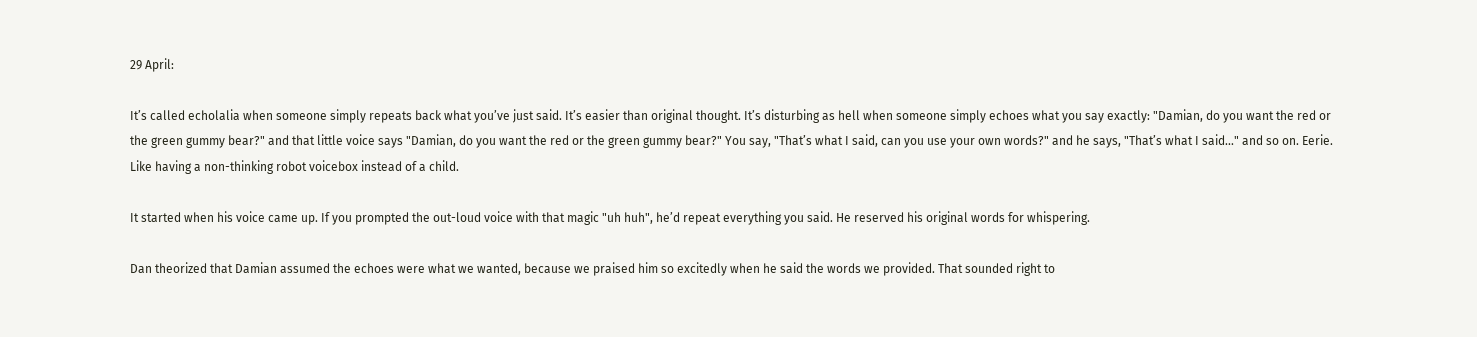29 April:

It’s called echolalia when someone simply repeats back what you’ve just said. It’s easier than original thought. It’s disturbing as hell when someone simply echoes what you say exactly: "Damian, do you want the red or the green gummy bear?" and that little voice says "Damian, do you want the red or the green gummy bear?" You say, "That’s what I said, can you use your own words?" and he says, "That’s what I said..." and so on. Eerie. Like having a non-thinking robot voicebox instead of a child.

It started when his voice came up. If you prompted the out-loud voice with that magic "uh huh", he’d repeat everything you said. He reserved his original words for whispering.

Dan theorized that Damian assumed the echoes were what we wanted, because we praised him so excitedly when he said the words we provided. That sounded right to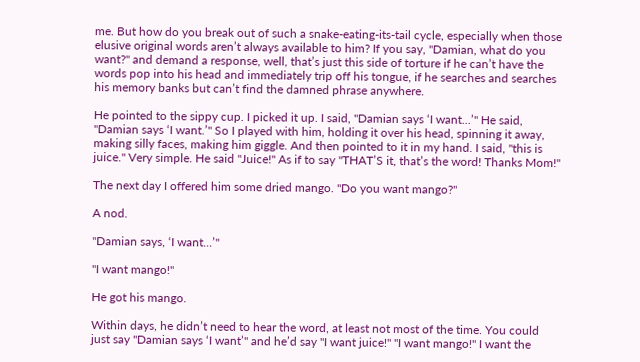me. But how do you break out of such a snake-eating-its-tail cycle, especially when those elusive original words aren’t always available to him? If you say, "Damian, what do you want?" and demand a response, well, that’s just this side of torture if he can’t have the words pop into his head and immediately trip off his tongue, if he searches and searches his memory banks but can’t find the damned phrase anywhere.

He pointed to the sippy cup. I picked it up. I said, "Damian says ‘I want...’" He said, "Damian says ‘I want.’" So I played with him, holding it over his head, spinning it away, making silly faces, making him giggle. And then pointed to it in my hand. I said, "this is juice." Very simple. He said "Juice!" As if to say "THAT’S it, that’s the word! Thanks Mom!"

The next day I offered him some dried mango. "Do you want mango?"

A nod.

"Damian says, ‘I want...’"

"I want mango!"

He got his mango.

Within days, he didn’t need to hear the word, at least not most of the time. You could just say "Damian says ‘I want’" and he’d say "I want juice!" "I want mango!" I want the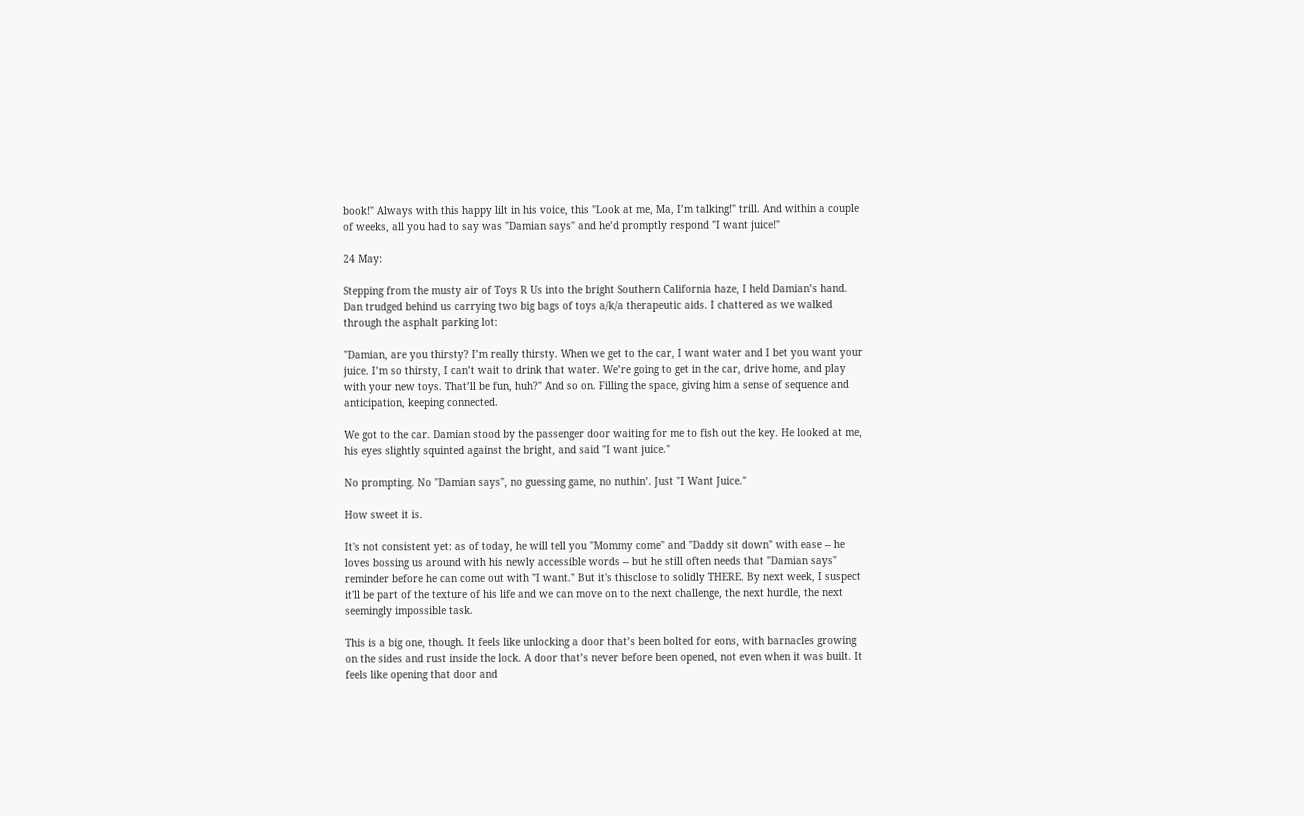book!" Always with this happy lilt in his voice, this "Look at me, Ma, I’m talking!" trill. And within a couple of weeks, all you had to say was "Damian says" and he’d promptly respond "I want juice!"

24 May:

Stepping from the musty air of Toys R Us into the bright Southern California haze, I held Damian’s hand. Dan trudged behind us carrying two big bags of toys a/k/a therapeutic aids. I chattered as we walked through the asphalt parking lot:

"Damian, are you thirsty? I’m really thirsty. When we get to the car, I want water and I bet you want your juice. I’m so thirsty, I can’t wait to drink that water. We’re going to get in the car, drive home, and play with your new toys. That’ll be fun, huh?" And so on. Filling the space, giving him a sense of sequence and anticipation, keeping connected.

We got to the car. Damian stood by the passenger door waiting for me to fish out the key. He looked at me, his eyes slightly squinted against the bright, and said "I want juice."

No prompting. No "Damian says", no guessing game, no nuthin’. Just "I Want Juice."

How sweet it is.

It's not consistent yet: as of today, he will tell you "Mommy come" and "Daddy sit down" with ease -- he loves bossing us around with his newly accessible words -- but he still often needs that "Damian says" reminder before he can come out with "I want." But it's thisclose to solidly THERE. By next week, I suspect it'll be part of the texture of his life and we can move on to the next challenge, the next hurdle, the next seemingly impossible task.

This is a big one, though. It feels like unlocking a door that’s been bolted for eons, with barnacles growing on the sides and rust inside the lock. A door that’s never before been opened, not even when it was built. It feels like opening that door and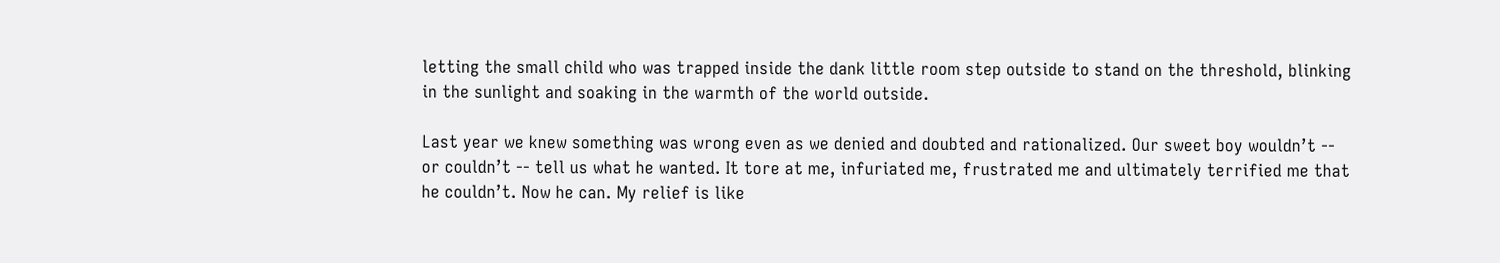letting the small child who was trapped inside the dank little room step outside to stand on the threshold, blinking in the sunlight and soaking in the warmth of the world outside.

Last year we knew something was wrong even as we denied and doubted and rationalized. Our sweet boy wouldn’t -- or couldn’t -- tell us what he wanted. It tore at me, infuriated me, frustrated me and ultimately terrified me that he couldn’t. Now he can. My relief is like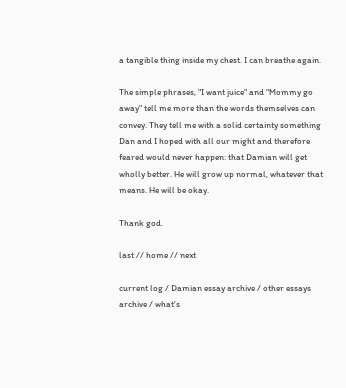a tangible thing inside my chest. I can breathe again.

The simple phrases, "I want juice" and "Mommy go away" tell me more than the words themselves can convey. They tell me with a solid certainty something Dan and I hoped with all our might and therefore feared would never happen: that Damian will get wholly better. He will grow up normal, whatever that means. He will be okay.

Thank god.

last // home // next

current log / Damian essay archive / other essays archive / what's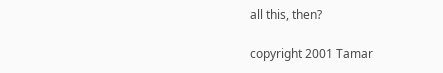all this, then?

copyright 2001 Tamar